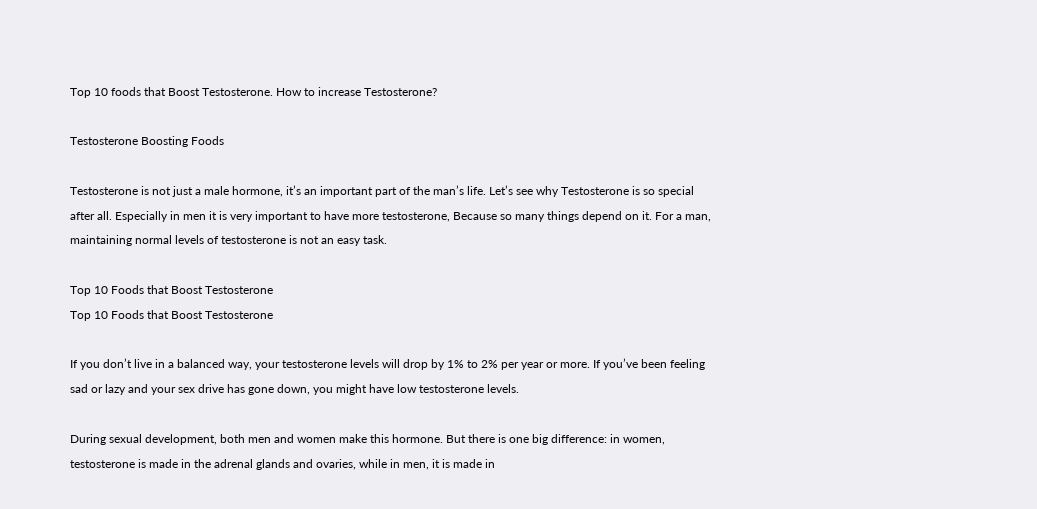Top 10 foods that Boost Testosterone. How to increase Testosterone?

Testosterone Boosting Foods

Testosterone is not just a male hormone, it’s an important part of the man’s life. Let’s see why Testosterone is so special after all. Especially in men it is very important to have more testosterone, Because so many things depend on it. For a man, maintaining normal levels of testosterone is not an easy task.

Top 10 Foods that Boost Testosterone
Top 10 Foods that Boost Testosterone

If you don’t live in a balanced way, your testosterone levels will drop by 1% to 2% per year or more. If you’ve been feeling sad or lazy and your sex drive has gone down, you might have low testosterone levels.

During sexual development, both men and women make this hormone. But there is one big difference: in women, testosterone is made in the adrenal glands and ovaries, while in men, it is made in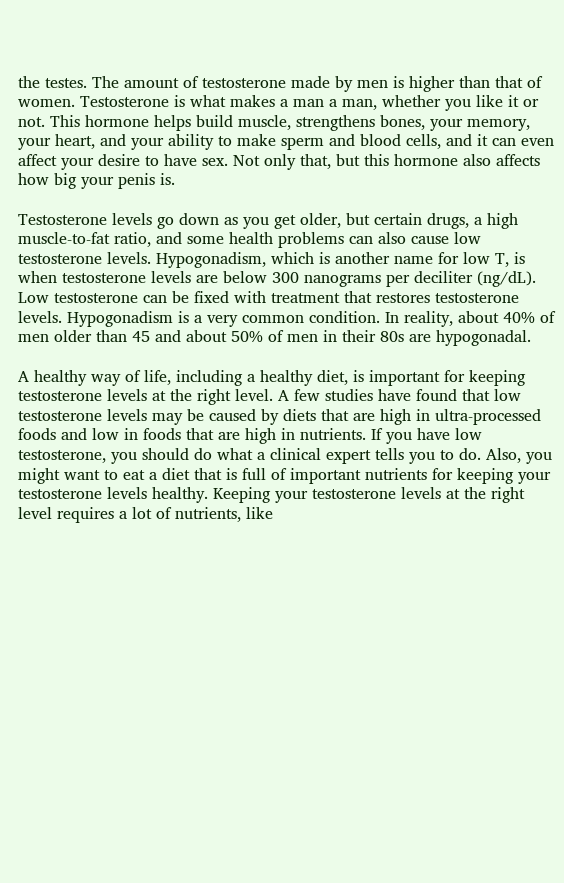the testes. The amount of testosterone made by men is higher than that of women. Testosterone is what makes a man a man, whether you like it or not. This hormone helps build muscle, strengthens bones, your memory, your heart, and your ability to make sperm and blood cells, and it can even affect your desire to have sex. Not only that, but this hormone also affects how big your penis is.

Testosterone levels go down as you get older, but certain drugs, a high muscle-to-fat ratio, and some health problems can also cause low testosterone levels. Hypogonadism, which is another name for low T, is when testosterone levels are below 300 nanograms per deciliter (ng/dL). Low testosterone can be fixed with treatment that restores testosterone levels. Hypogonadism is a very common condition. In reality, about 40% of men older than 45 and about 50% of men in their 80s are hypogonadal.

A healthy way of life, including a healthy diet, is important for keeping testosterone levels at the right level. A few studies have found that low testosterone levels may be caused by diets that are high in ultra-processed foods and low in foods that are high in nutrients. If you have low testosterone, you should do what a clinical expert tells you to do. Also, you might want to eat a diet that is full of important nutrients for keeping your testosterone levels healthy. Keeping your testosterone levels at the right level requires a lot of nutrients, like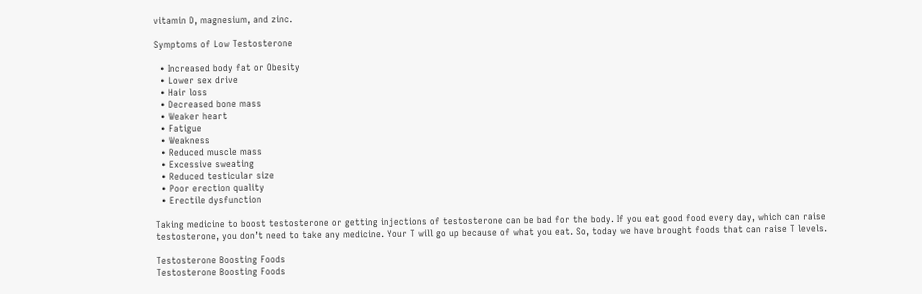vitamin D, magnesium, and zinc.

Symptoms of Low Testosterone

  • Increased body fat or Obesity
  • Lower sex drive
  • Hair loss
  • Decreased bone mass
  • Weaker heart
  • Fatigue
  • Weakness
  • Reduced muscle mass
  • Excessive sweating
  • Reduced testicular size
  • Poor erection quality
  • Erectile dysfunction

Taking medicine to boost testosterone or getting injections of testosterone can be bad for the body. If you eat good food every day, which can raise testosterone, you don’t need to take any medicine. Your T will go up because of what you eat. So, today we have brought foods that can raise T levels.

Testosterone Boosting Foods
Testosterone Boosting Foods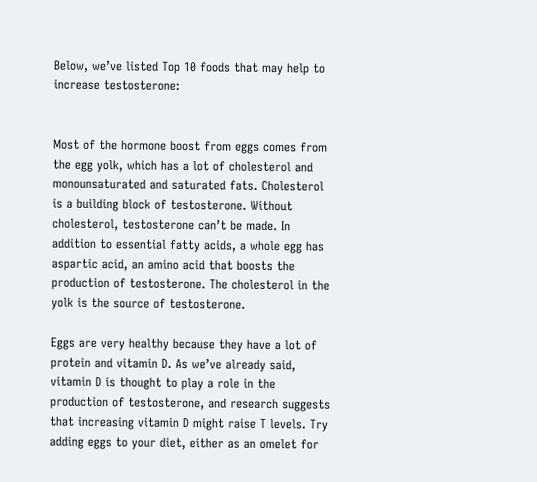Below, we’ve listed Top 10 foods that may help to increase testosterone:


Most of the hormone boost from eggs comes from the egg yolk, which has a lot of cholesterol and monounsaturated and saturated fats. Cholesterol is a building block of testosterone. Without cholesterol, testosterone can’t be made. In addition to essential fatty acids, a whole egg has aspartic acid, an amino acid that boosts the production of testosterone. The cholesterol in the yolk is the source of testosterone.

Eggs are very healthy because they have a lot of protein and vitamin D. As we’ve already said, vitamin D is thought to play a role in the production of testosterone, and research suggests that increasing vitamin D might raise T levels. Try adding eggs to your diet, either as an omelet for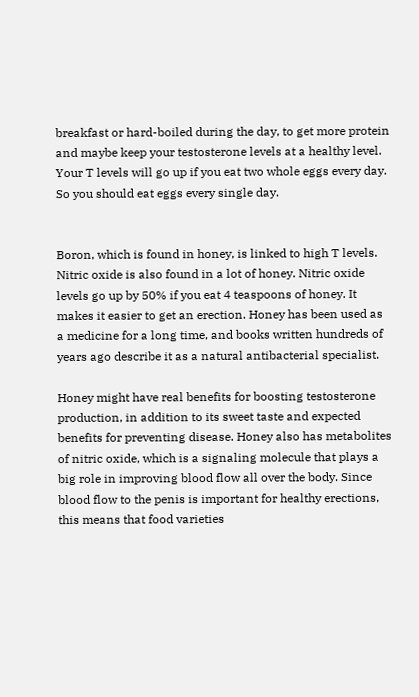breakfast or hard-boiled during the day, to get more protein and maybe keep your testosterone levels at a healthy level. Your T levels will go up if you eat two whole eggs every day. So you should eat eggs every single day.


Boron, which is found in honey, is linked to high T levels. Nitric oxide is also found in a lot of honey. Nitric oxide levels go up by 50% if you eat 4 teaspoons of honey. It makes it easier to get an erection. Honey has been used as a medicine for a long time, and books written hundreds of years ago describe it as a natural antibacterial specialist.

Honey might have real benefits for boosting testosterone production, in addition to its sweet taste and expected benefits for preventing disease. Honey also has metabolites of nitric oxide, which is a signaling molecule that plays a big role in improving blood flow all over the body. Since blood flow to the penis is important for healthy erections, this means that food varieties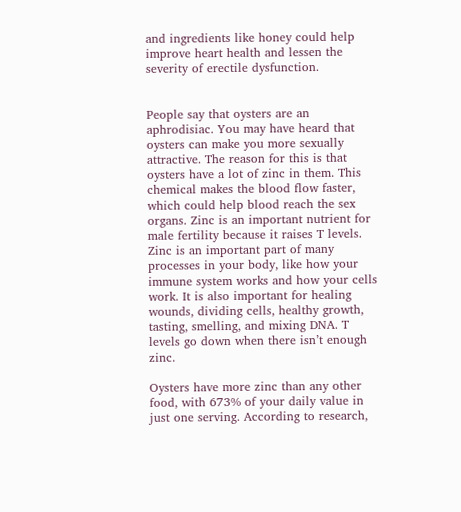and ingredients like honey could help improve heart health and lessen the severity of erectile dysfunction.


People say that oysters are an aphrodisiac. You may have heard that oysters can make you more sexually attractive. The reason for this is that oysters have a lot of zinc in them. This chemical makes the blood flow faster, which could help blood reach the sex organs. Zinc is an important nutrient for male fertility because it raises T levels. Zinc is an important part of many processes in your body, like how your immune system works and how your cells work. It is also important for healing wounds, dividing cells, healthy growth, tasting, smelling, and mixing DNA. T levels go down when there isn’t enough zinc.

Oysters have more zinc than any other food, with 673% of your daily value in just one serving. According to research,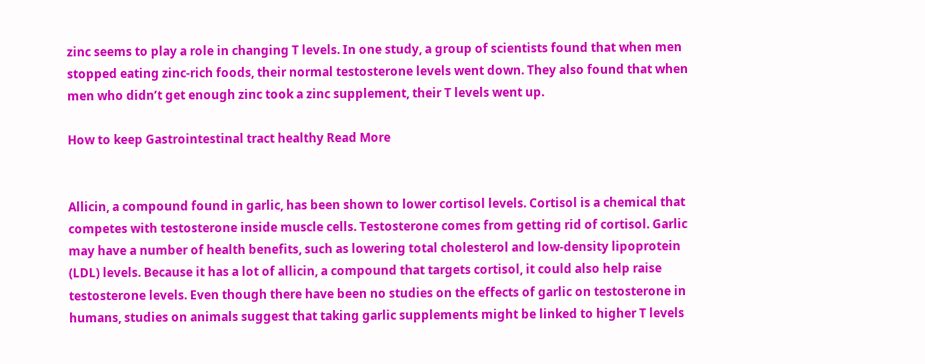zinc seems to play a role in changing T levels. In one study, a group of scientists found that when men stopped eating zinc-rich foods, their normal testosterone levels went down. They also found that when men who didn’t get enough zinc took a zinc supplement, their T levels went up.

How to keep Gastrointestinal tract healthy Read More


Allicin, a compound found in garlic, has been shown to lower cortisol levels. Cortisol is a chemical that competes with testosterone inside muscle cells. Testosterone comes from getting rid of cortisol. Garlic may have a number of health benefits, such as lowering total cholesterol and low-density lipoprotein (LDL) levels. Because it has a lot of allicin, a compound that targets cortisol, it could also help raise testosterone levels. Even though there have been no studies on the effects of garlic on testosterone in humans, studies on animals suggest that taking garlic supplements might be linked to higher T levels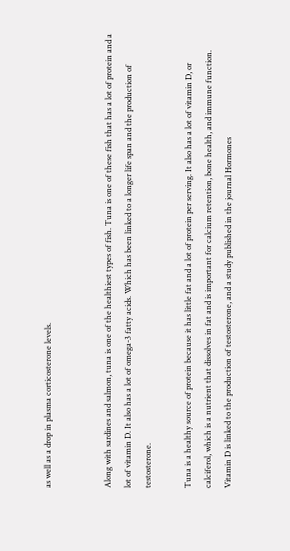as well as a drop in plasma corticosterone levels.


Along with sardines and salmon, tuna is one of the healthiest types of fish. Tuna is one of these fish that has a lot of protein and a lot of vitamin D. It also has a lot of omega-3 fatty acids. Which has been linked to a longer life span and the production of testosterone.

Tuna is a healthy source of protein because it has little fat and a lot of protein per serving. It also has a lot of vitamin D, or calciferol, which is a nutrient that dissolves in fat and is important for calcium retention, bone health, and immune function. Vitamin D is linked to the production of testosterone, and a study published in the journal Hormones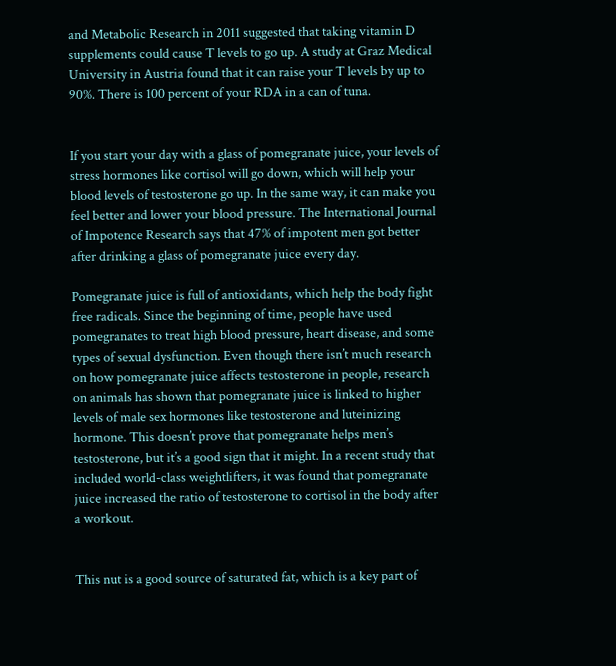and Metabolic Research in 2011 suggested that taking vitamin D supplements could cause T levels to go up. A study at Graz Medical University in Austria found that it can raise your T levels by up to 90%. There is 100 percent of your RDA in a can of tuna.


If you start your day with a glass of pomegranate juice, your levels of stress hormones like cortisol will go down, which will help your blood levels of testosterone go up. In the same way, it can make you feel better and lower your blood pressure. The International Journal of Impotence Research says that 47% of impotent men got better after drinking a glass of pomegranate juice every day.

Pomegranate juice is full of antioxidants, which help the body fight free radicals. Since the beginning of time, people have used pomegranates to treat high blood pressure, heart disease, and some types of sexual dysfunction. Even though there isn’t much research on how pomegranate juice affects testosterone in people, research on animals has shown that pomegranate juice is linked to higher levels of male sex hormones like testosterone and luteinizing hormone. This doesn’t prove that pomegranate helps men’s testosterone, but it’s a good sign that it might. In a recent study that included world-class weightlifters, it was found that pomegranate juice increased the ratio of testosterone to cortisol in the body after a workout.


This nut is a good source of saturated fat, which is a key part of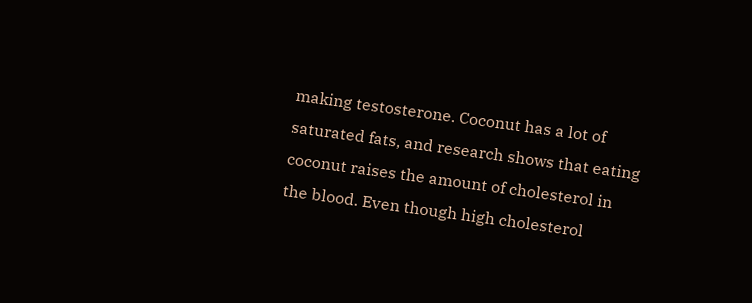making testosterone. Coconut has a lot of saturated fats, and research shows that eating coconut raises the amount of cholesterol in the blood. Even though high cholesterol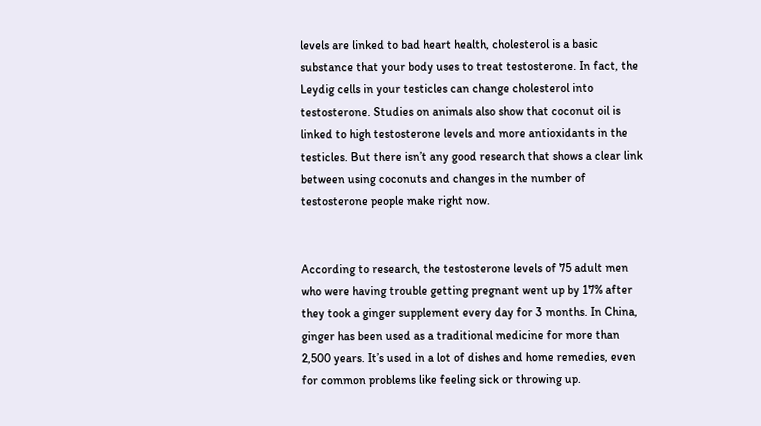levels are linked to bad heart health, cholesterol is a basic substance that your body uses to treat testosterone. In fact, the Leydig cells in your testicles can change cholesterol into testosterone. Studies on animals also show that coconut oil is linked to high testosterone levels and more antioxidants in the testicles. But there isn’t any good research that shows a clear link between using coconuts and changes in the number of testosterone people make right now.


According to research, the testosterone levels of 75 adult men who were having trouble getting pregnant went up by 17% after they took a ginger supplement every day for 3 months. In China, ginger has been used as a traditional medicine for more than 2,500 years. It’s used in a lot of dishes and home remedies, even for common problems like feeling sick or throwing up.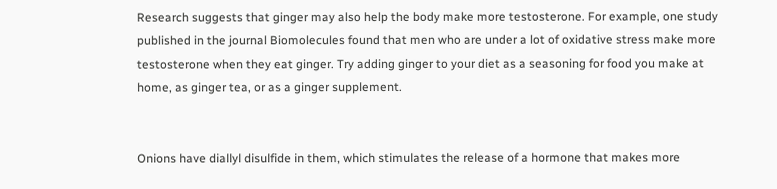Research suggests that ginger may also help the body make more testosterone. For example, one study published in the journal Biomolecules found that men who are under a lot of oxidative stress make more testosterone when they eat ginger. Try adding ginger to your diet as a seasoning for food you make at home, as ginger tea, or as a ginger supplement.


Onions have diallyl disulfide in them, which stimulates the release of a hormone that makes more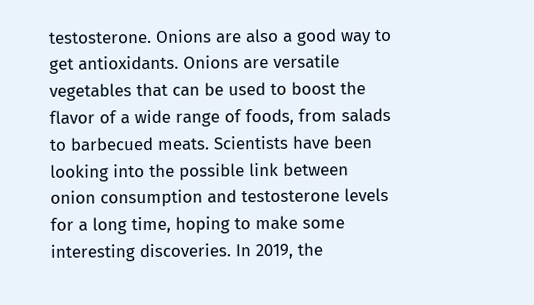testosterone. Onions are also a good way to get antioxidants. Onions are versatile vegetables that can be used to boost the flavor of a wide range of foods, from salads to barbecued meats. Scientists have been looking into the possible link between onion consumption and testosterone levels for a long time, hoping to make some interesting discoveries. In 2019, the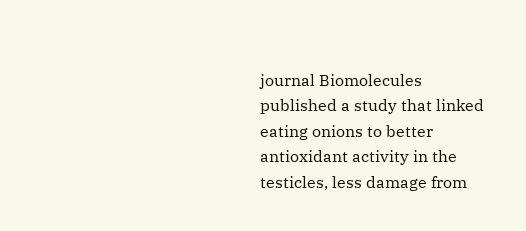journal Biomolecules published a study that linked eating onions to better antioxidant activity in the testicles, less damage from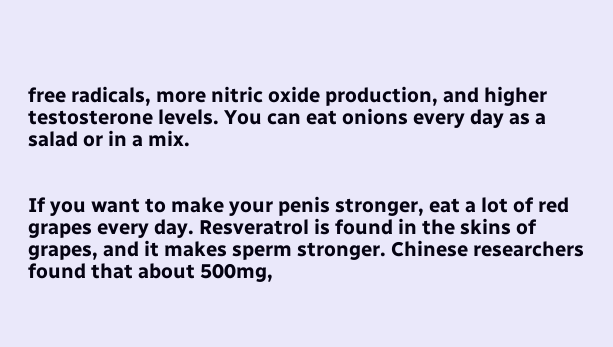free radicals, more nitric oxide production, and higher testosterone levels. You can eat onions every day as a salad or in a mix.


If you want to make your penis stronger, eat a lot of red grapes every day. Resveratrol is found in the skins of grapes, and it makes sperm stronger. Chinese researchers found that about 500mg,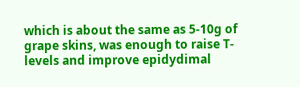which is about the same as 5-10g of grape skins, was enough to raise T-levels and improve epidydimal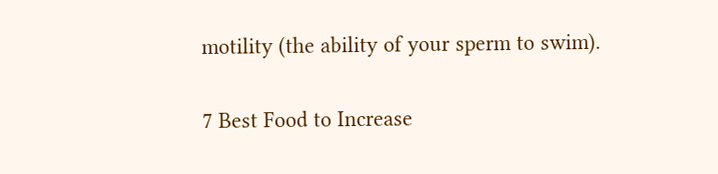motility (the ability of your sperm to swim).

7 Best Food to Increase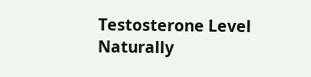Testosterone Level Naturally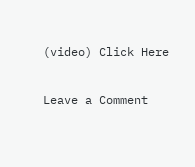(video) Click Here

Leave a Comment